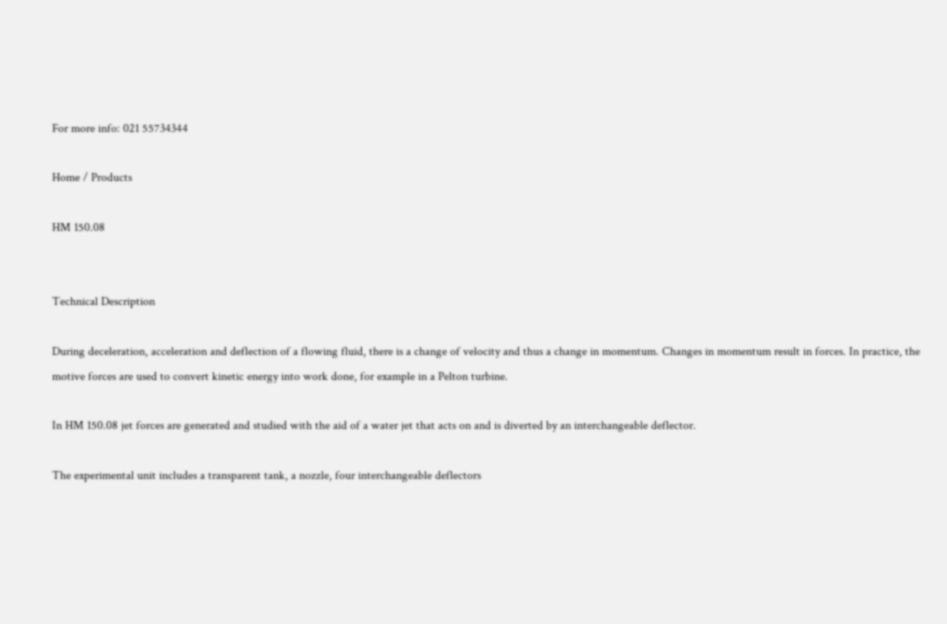For more info: 021 55734344

Home / Products

HM 150.08


Technical Description

During deceleration, acceleration and deflection of a flowing fluid, there is a change of velocity and thus a change in momentum. Changes in momentum result in forces. In practice, the motive forces are used to convert kinetic energy into work done, for example in a Pelton turbine.

In HM 150.08 jet forces are generated and studied with the aid of a water jet that acts on and is diverted by an interchangeable deflector.

The experimental unit includes a transparent tank, a nozzle, four interchangeable deflectors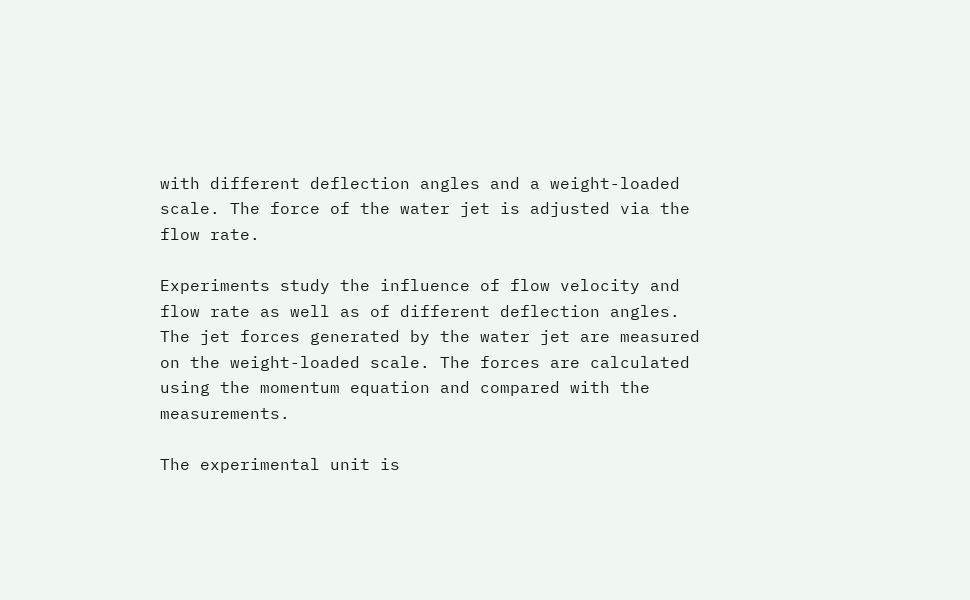with different deflection angles and a weight-loaded scale. The force of the water jet is adjusted via the flow rate.

Experiments study the influence of flow velocity and flow rate as well as of different deflection angles. The jet forces generated by the water jet are measured on the weight-loaded scale. The forces are calculated using the momentum equation and compared with the measurements.

The experimental unit is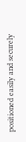positioned easily and securely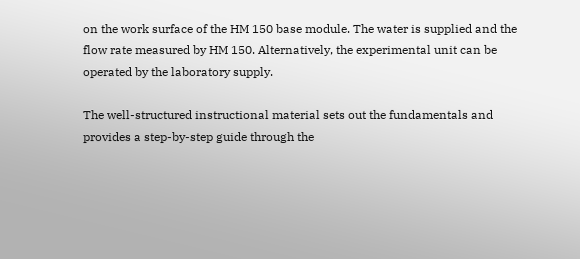on the work surface of the HM 150 base module. The water is supplied and the flow rate measured by HM 150. Alternatively, the experimental unit can be operated by the laboratory supply.

The well-structured instructional material sets out the fundamentals and provides a step-by-step guide through the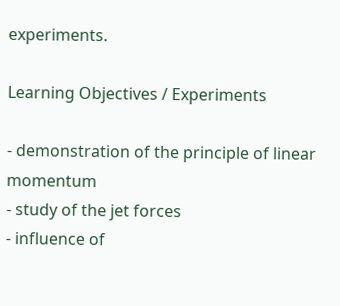experiments.

Learning Objectives / Experiments

- demonstration of the principle of linear momentum
- study of the jet forces
- influence of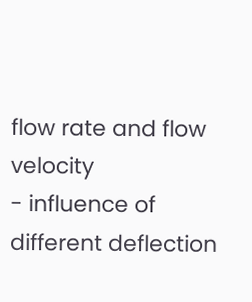flow rate and flow velocity
- influence of different deflection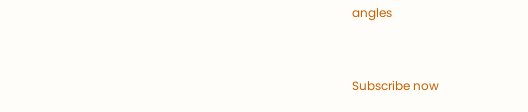angles


Subscribe now